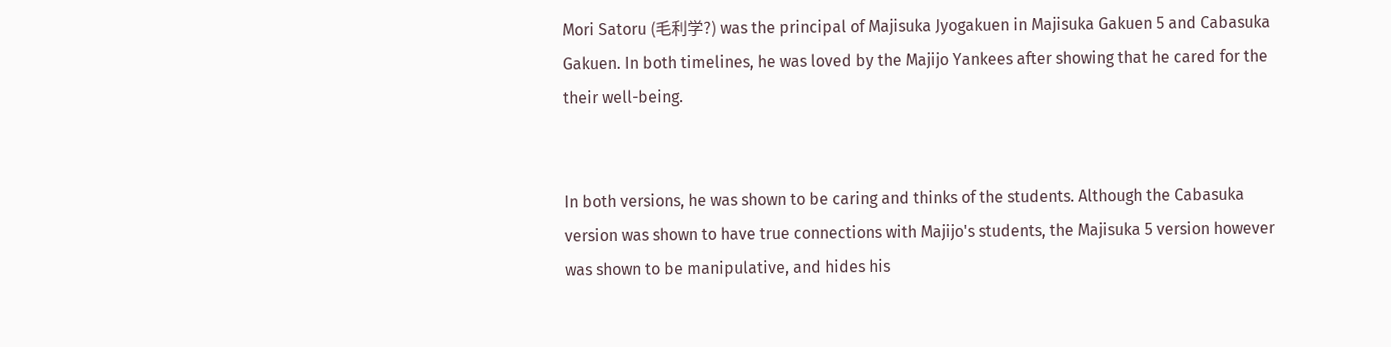Mori Satoru (毛利学?) was the principal of Majisuka Jyogakuen in Majisuka Gakuen 5 and Cabasuka Gakuen. In both timelines, he was loved by the Majijo Yankees after showing that he cared for the their well-being.


In both versions, he was shown to be caring and thinks of the students. Although the Cabasuka version was shown to have true connections with Majijo's students, the Majisuka 5 version however was shown to be manipulative, and hides his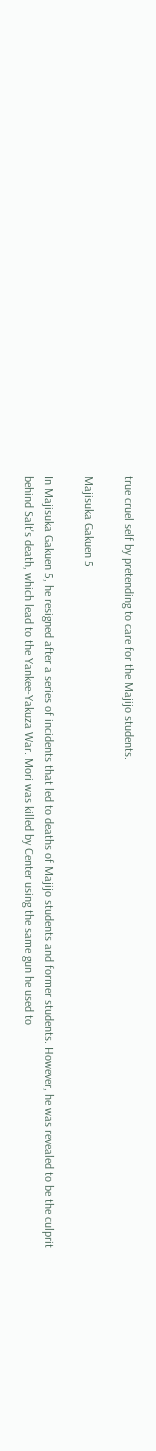true cruel self by pretending to care for the Majijo students.

Majisuka Gakuen 5

In Majisuka Gakuen 5, he resigned after a series of incidents that led to deaths of Majijo students and former students. However, he was revealed to be the culprit behind Salt's death, which lead to the Yankee-Yakuza War. Mori was killed by Center using the same gun he used to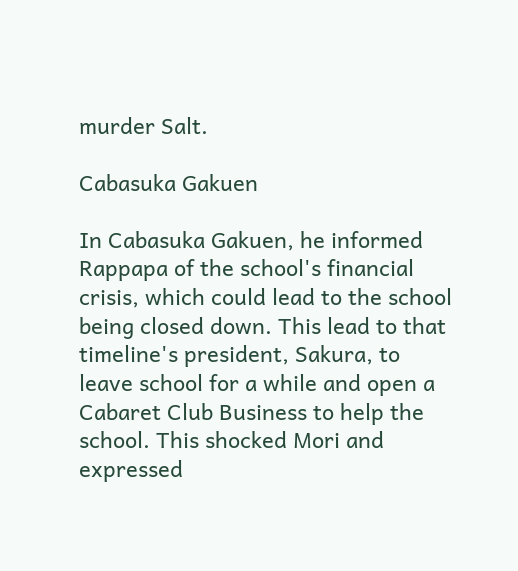murder Salt.

Cabasuka Gakuen

In Cabasuka Gakuen, he informed Rappapa of the school's financial crisis, which could lead to the school being closed down. This lead to that timeline's president, Sakura, to leave school for a while and open a Cabaret Club Business to help the school. This shocked Mori and expressed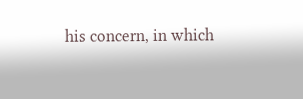his concern, in which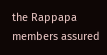the Rappapa members assured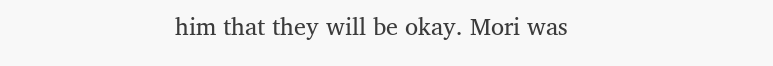him that they will be okay. Mori was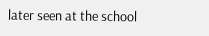later seen at the school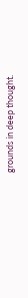grounds in deep thought.